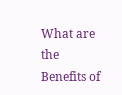What are the Benefits of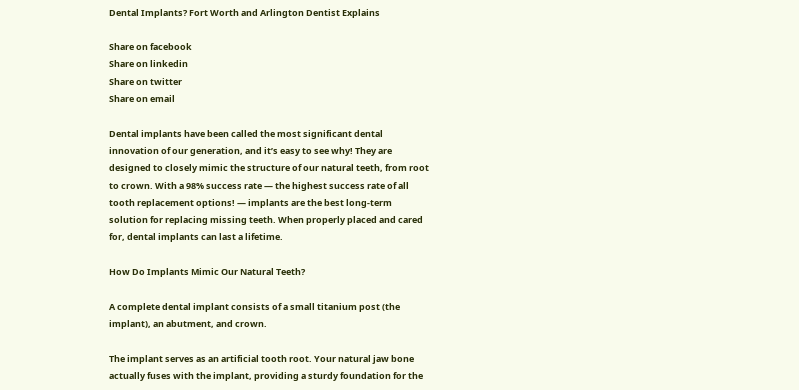Dental Implants? Fort Worth and Arlington Dentist Explains

Share on facebook
Share on linkedin
Share on twitter
Share on email

Dental implants have been called the most significant dental innovation of our generation, and it’s easy to see why! They are designed to closely mimic the structure of our natural teeth, from root to crown. With a 98% success rate — the highest success rate of all tooth replacement options! — implants are the best long-term solution for replacing missing teeth. When properly placed and cared for, dental implants can last a lifetime.

How Do Implants Mimic Our Natural Teeth?

A complete dental implant consists of a small titanium post (the implant), an abutment, and crown.

The implant serves as an artificial tooth root. Your natural jaw bone actually fuses with the implant, providing a sturdy foundation for the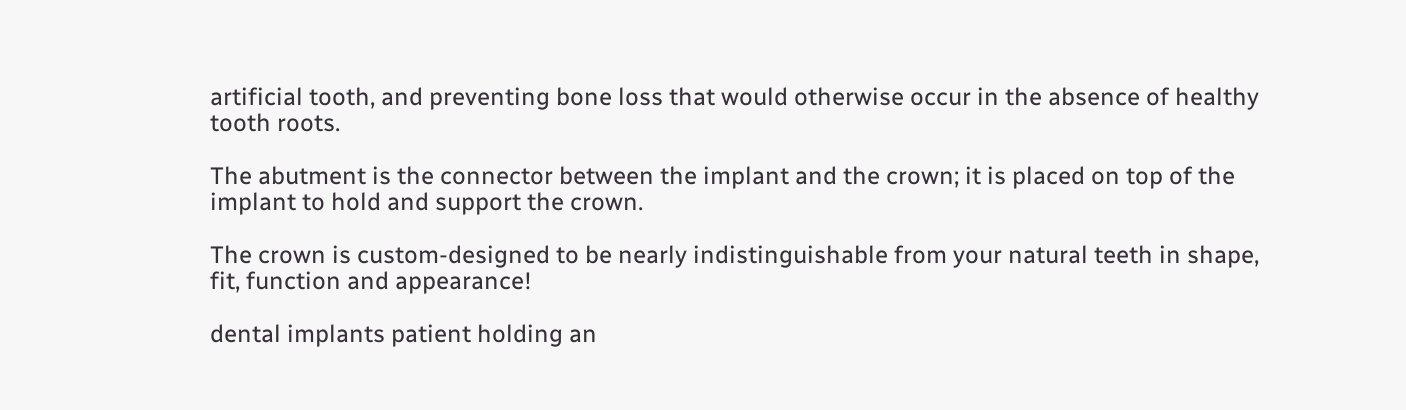artificial tooth, and preventing bone loss that would otherwise occur in the absence of healthy tooth roots.

The abutment is the connector between the implant and the crown; it is placed on top of the implant to hold and support the crown.

The crown is custom-designed to be nearly indistinguishable from your natural teeth in shape, fit, function and appearance!

dental implants patient holding an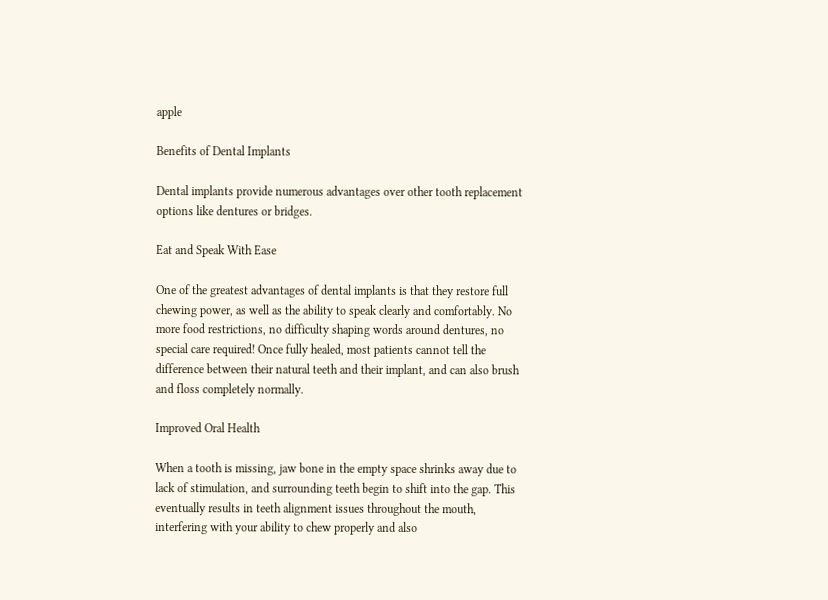apple

Benefits of Dental Implants

Dental implants provide numerous advantages over other tooth replacement options like dentures or bridges.

Eat and Speak With Ease

One of the greatest advantages of dental implants is that they restore full chewing power, as well as the ability to speak clearly and comfortably. No more food restrictions, no difficulty shaping words around dentures, no special care required! Once fully healed, most patients cannot tell the difference between their natural teeth and their implant, and can also brush and floss completely normally.

Improved Oral Health

When a tooth is missing, jaw bone in the empty space shrinks away due to lack of stimulation, and surrounding teeth begin to shift into the gap. This eventually results in teeth alignment issues throughout the mouth, interfering with your ability to chew properly and also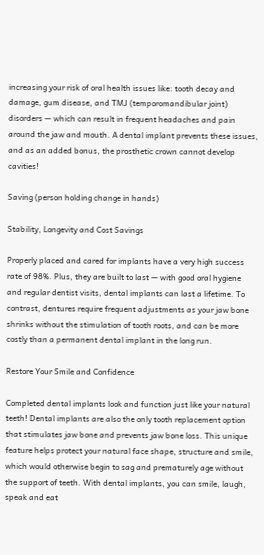increasing your risk of oral health issues like: tooth decay and damage, gum disease, and TMJ (temporomandibular joint) disorders — which can result in frequent headaches and pain around the jaw and mouth. A dental implant prevents these issues, and as an added bonus, the prosthetic crown cannot develop cavities!

Saving (person holding change in hands)

Stability, Longevity and Cost Savings

Properly placed and cared for implants have a very high success rate of 98%. Plus, they are built to last — with good oral hygiene and regular dentist visits, dental implants can last a lifetime. To contrast, dentures require frequent adjustments as your jaw bone shrinks without the stimulation of tooth roots, and can be more costly than a permanent dental implant in the long run.

Restore Your Smile and Confidence

Completed dental implants look and function just like your natural teeth! Dental implants are also the only tooth replacement option that stimulates jaw bone and prevents jaw bone loss. This unique feature helps protect your natural face shape, structure and smile, which would otherwise begin to sag and prematurely age without the support of teeth. With dental implants, you can smile, laugh, speak and eat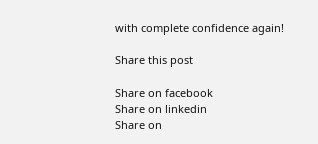with complete confidence again!

Share this post

Share on facebook
Share on linkedin
Share on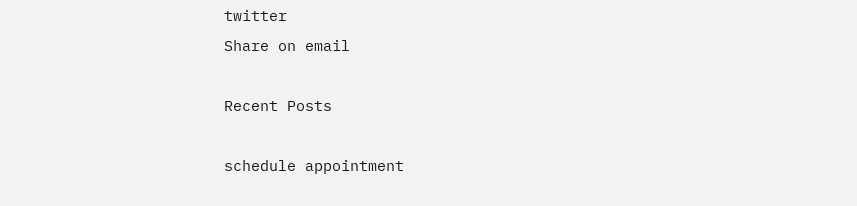twitter
Share on email

Recent Posts

schedule appointment